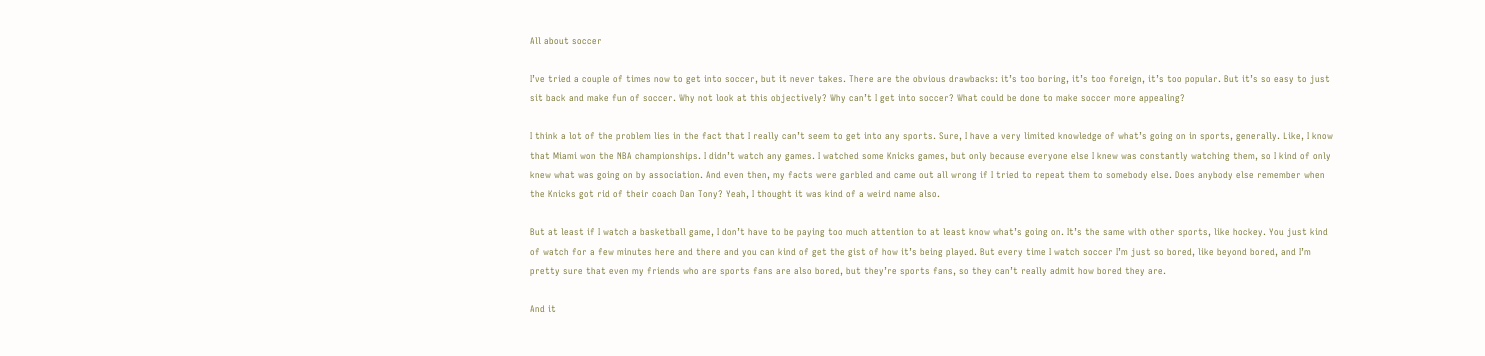All about soccer

I’ve tried a couple of times now to get into soccer, but it never takes. There are the obvious drawbacks: it’s too boring, it’s too foreign, it’s too popular. But it’s so easy to just sit back and make fun of soccer. Why not look at this objectively? Why can’t I get into soccer? What could be done to make soccer more appealing?

I think a lot of the problem lies in the fact that I really can’t seem to get into any sports. Sure, I have a very limited knowledge of what’s going on in sports, generally. Like, I know that Miami won the NBA championships. I didn’t watch any games. I watched some Knicks games, but only because everyone else I knew was constantly watching them, so I kind of only knew what was going on by association. And even then, my facts were garbled and came out all wrong if I tried to repeat them to somebody else. Does anybody else remember when the Knicks got rid of their coach Dan Tony? Yeah, I thought it was kind of a weird name also.

But at least if I watch a basketball game, I don’t have to be paying too much attention to at least know what’s going on. It’s the same with other sports, like hockey. You just kind of watch for a few minutes here and there and you can kind of get the gist of how it’s being played. But every time I watch soccer I’m just so bored, like beyond bored, and I’m pretty sure that even my friends who are sports fans are also bored, but they’re sports fans, so they can’t really admit how bored they are.

And it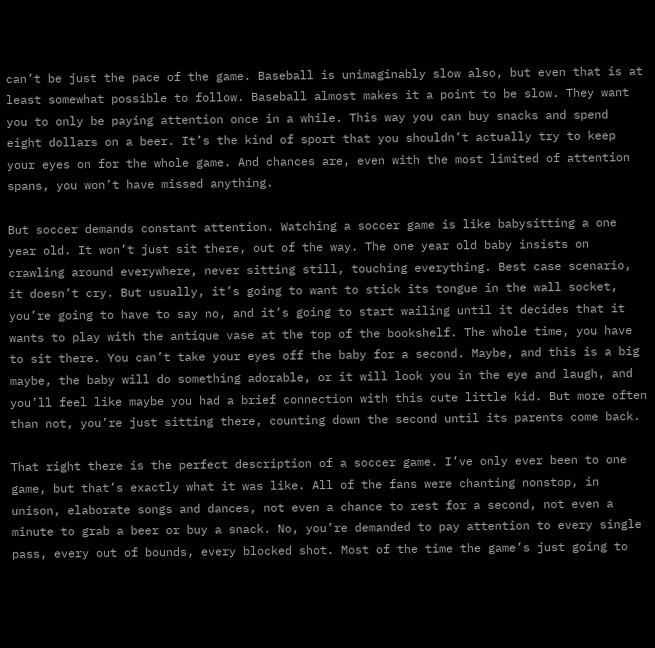can’t be just the pace of the game. Baseball is unimaginably slow also, but even that is at least somewhat possible to follow. Baseball almost makes it a point to be slow. They want you to only be paying attention once in a while. This way you can buy snacks and spend eight dollars on a beer. It’s the kind of sport that you shouldn’t actually try to keep your eyes on for the whole game. And chances are, even with the most limited of attention spans, you won’t have missed anything.

But soccer demands constant attention. Watching a soccer game is like babysitting a one year old. It won’t just sit there, out of the way. The one year old baby insists on crawling around everywhere, never sitting still, touching everything. Best case scenario, it doesn’t cry. But usually, it’s going to want to stick its tongue in the wall socket, you’re going to have to say no, and it’s going to start wailing until it decides that it wants to play with the antique vase at the top of the bookshelf. The whole time, you have to sit there. You can’t take your eyes off the baby for a second. Maybe, and this is a big maybe, the baby will do something adorable, or it will look you in the eye and laugh, and you’ll feel like maybe you had a brief connection with this cute little kid. But more often than not, you’re just sitting there, counting down the second until its parents come back.

That right there is the perfect description of a soccer game. I’ve only ever been to one game, but that’s exactly what it was like. All of the fans were chanting nonstop, in unison, elaborate songs and dances, not even a chance to rest for a second, not even a minute to grab a beer or buy a snack. No, you’re demanded to pay attention to every single pass, every out of bounds, every blocked shot. Most of the time the game’s just going to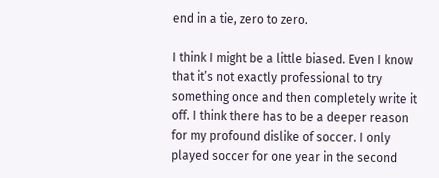end in a tie, zero to zero.

I think I might be a little biased. Even I know that it’s not exactly professional to try something once and then completely write it off. I think there has to be a deeper reason for my profound dislike of soccer. I only played soccer for one year in the second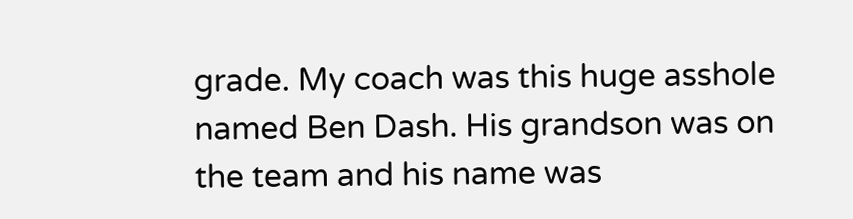grade. My coach was this huge asshole named Ben Dash. His grandson was on the team and his name was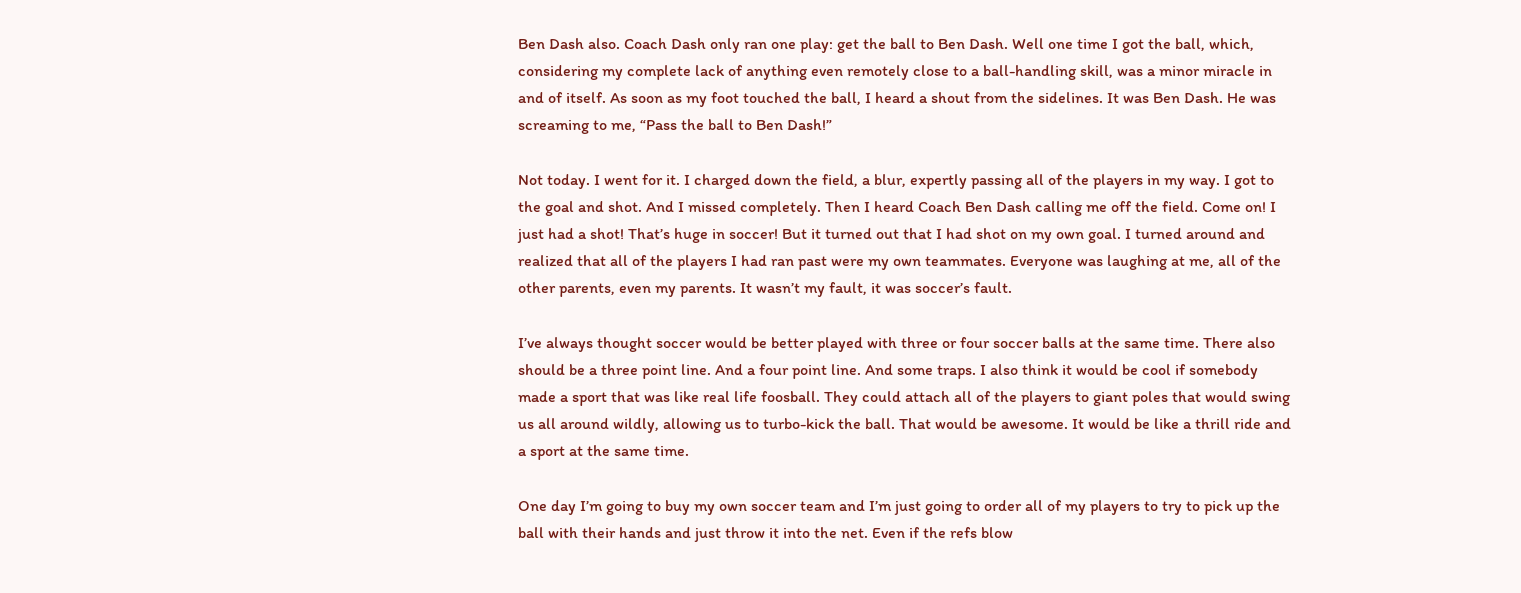Ben Dash also. Coach Dash only ran one play: get the ball to Ben Dash. Well one time I got the ball, which, considering my complete lack of anything even remotely close to a ball-handling skill, was a minor miracle in and of itself. As soon as my foot touched the ball, I heard a shout from the sidelines. It was Ben Dash. He was screaming to me, “Pass the ball to Ben Dash!”

Not today. I went for it. I charged down the field, a blur, expertly passing all of the players in my way. I got to the goal and shot. And I missed completely. Then I heard Coach Ben Dash calling me off the field. Come on! I just had a shot! That’s huge in soccer! But it turned out that I had shot on my own goal. I turned around and realized that all of the players I had ran past were my own teammates. Everyone was laughing at me, all of the other parents, even my parents. It wasn’t my fault, it was soccer’s fault.

I’ve always thought soccer would be better played with three or four soccer balls at the same time. There also should be a three point line. And a four point line. And some traps. I also think it would be cool if somebody made a sport that was like real life foosball. They could attach all of the players to giant poles that would swing us all around wildly, allowing us to turbo-kick the ball. That would be awesome. It would be like a thrill ride and a sport at the same time.

One day I’m going to buy my own soccer team and I’m just going to order all of my players to try to pick up the ball with their hands and just throw it into the net. Even if the refs blow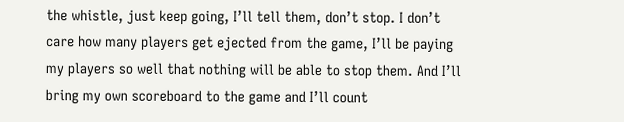the whistle, just keep going, I’ll tell them, don’t stop. I don’t care how many players get ejected from the game, I’ll be paying my players so well that nothing will be able to stop them. And I’ll bring my own scoreboard to the game and I’ll count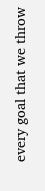every goal that we throw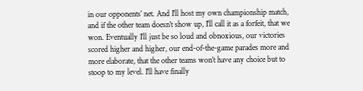in our opponents’ net. And I’ll host my own championship match, and if the other team doesn’t show up, I’ll call it as a forfeit, that we won. Eventually I’ll just be so loud and obnoxious, our victories scored higher and higher, our end-of-the-game parades more and more elaborate, that the other teams won’t have any choice but to stoop to my level. I’ll have finally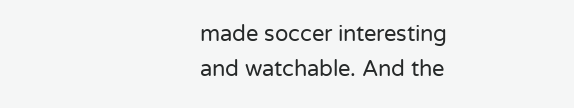made soccer interesting and watchable. And the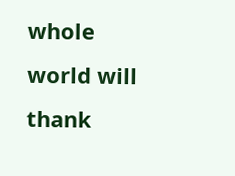whole world will thank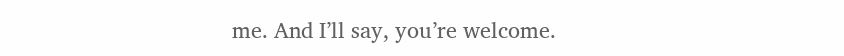me. And I’ll say, you’re welcome.